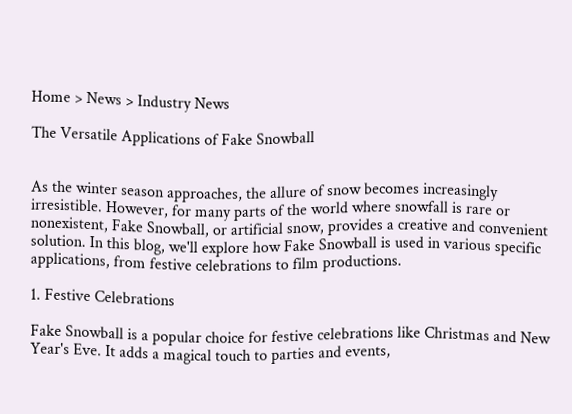Home > News > Industry News

The Versatile Applications of Fake Snowball


As the winter season approaches, the allure of snow becomes increasingly irresistible. However, for many parts of the world where snowfall is rare or nonexistent, Fake Snowball, or artificial snow, provides a creative and convenient solution. In this blog, we'll explore how Fake Snowball is used in various specific applications, from festive celebrations to film productions.

1. Festive Celebrations

Fake Snowball is a popular choice for festive celebrations like Christmas and New Year's Eve. It adds a magical touch to parties and events,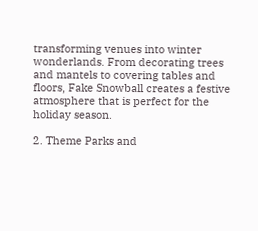transforming venues into winter wonderlands. From decorating trees and mantels to covering tables and floors, Fake Snowball creates a festive atmosphere that is perfect for the holiday season.

2. Theme Parks and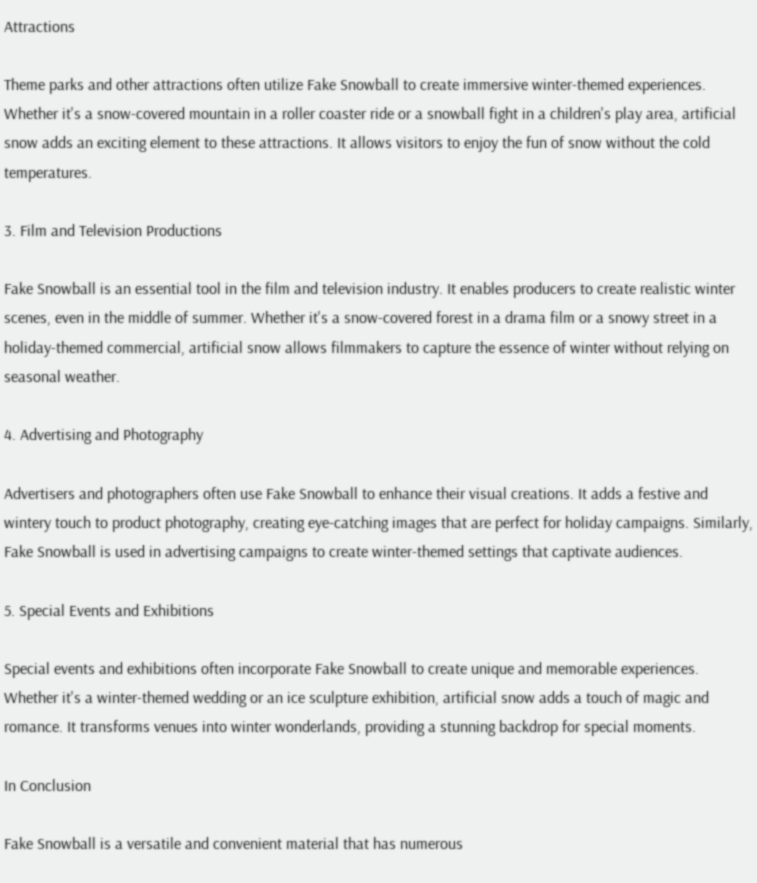Attractions

Theme parks and other attractions often utilize Fake Snowball to create immersive winter-themed experiences. Whether it's a snow-covered mountain in a roller coaster ride or a snowball fight in a children's play area, artificial snow adds an exciting element to these attractions. It allows visitors to enjoy the fun of snow without the cold temperatures.

3. Film and Television Productions

Fake Snowball is an essential tool in the film and television industry. It enables producers to create realistic winter scenes, even in the middle of summer. Whether it's a snow-covered forest in a drama film or a snowy street in a holiday-themed commercial, artificial snow allows filmmakers to capture the essence of winter without relying on seasonal weather.

4. Advertising and Photography

Advertisers and photographers often use Fake Snowball to enhance their visual creations. It adds a festive and wintery touch to product photography, creating eye-catching images that are perfect for holiday campaigns. Similarly, Fake Snowball is used in advertising campaigns to create winter-themed settings that captivate audiences.

5. Special Events and Exhibitions

Special events and exhibitions often incorporate Fake Snowball to create unique and memorable experiences. Whether it's a winter-themed wedding or an ice sculpture exhibition, artificial snow adds a touch of magic and romance. It transforms venues into winter wonderlands, providing a stunning backdrop for special moments.

In Conclusion

Fake Snowball is a versatile and convenient material that has numerous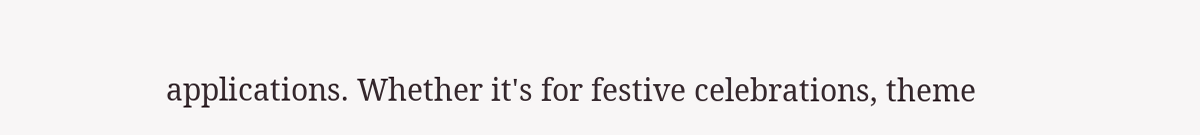applications. Whether it's for festive celebrations, theme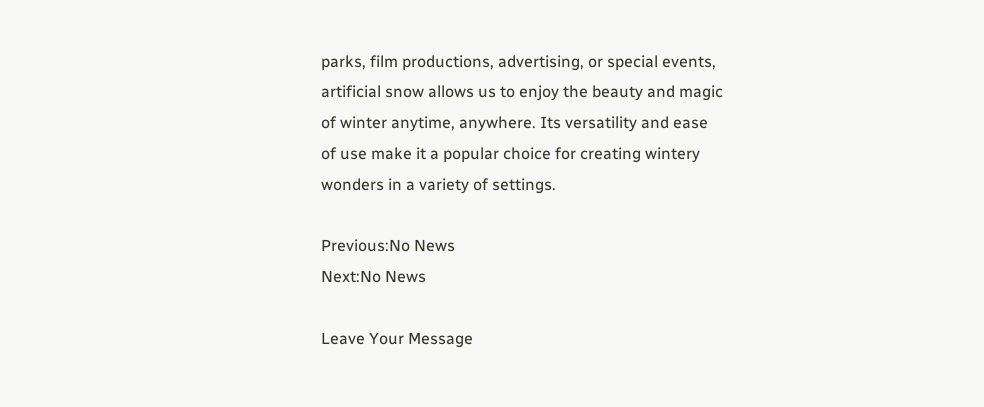parks, film productions, advertising, or special events, artificial snow allows us to enjoy the beauty and magic of winter anytime, anywhere. Its versatility and ease of use make it a popular choice for creating wintery wonders in a variety of settings.

Previous:No News
Next:No News

Leave Your Message